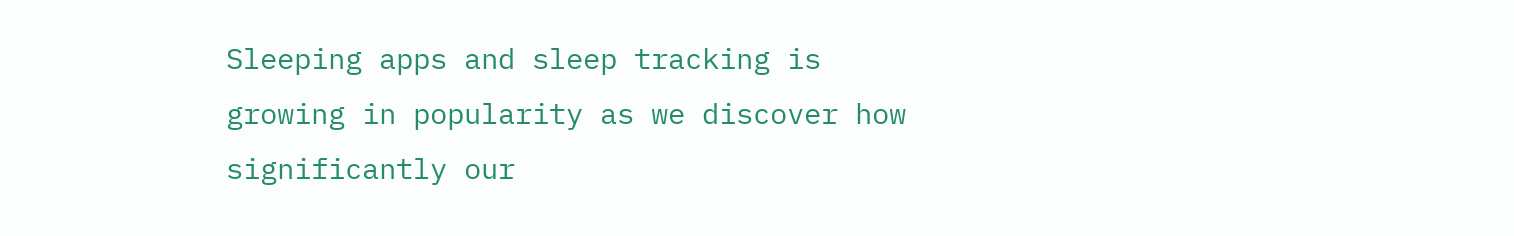Sleeping apps and sleep tracking is growing in popularity as we discover how significantly our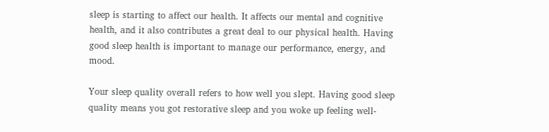sleep is starting to affect our health. It affects our mental and cognitive health, and it also contributes a great deal to our physical health. Having good sleep health is important to manage our performance, energy, and mood.

Your sleep quality overall refers to how well you slept. Having good sleep quality means you got restorative sleep and you woke up feeling well-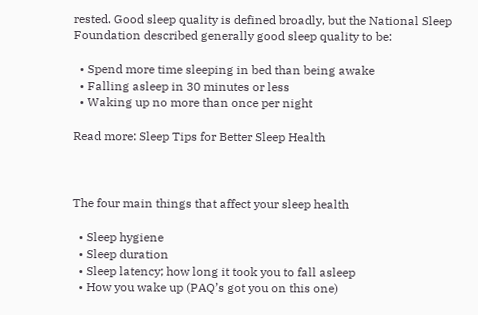rested. Good sleep quality is defined broadly, but the National Sleep Foundation described generally good sleep quality to be:

  • Spend more time sleeping in bed than being awake
  • Falling asleep in 30 minutes or less
  • Waking up no more than once per night

Read more: Sleep Tips for Better Sleep Health



The four main things that affect your sleep health

  • Sleep hygiene
  • Sleep duration
  • Sleep latency; how long it took you to fall asleep
  • How you wake up (PAQ’s got you on this one)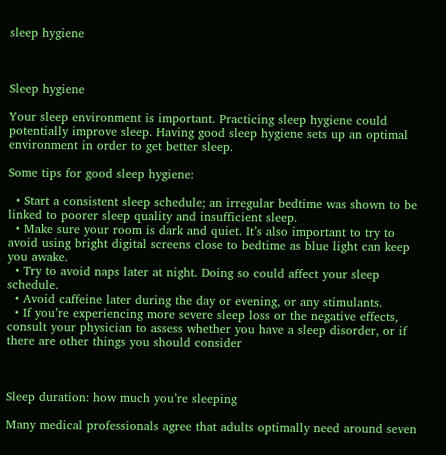sleep hygiene



Sleep hygiene

Your sleep environment is important. Practicing sleep hygiene could potentially improve sleep. Having good sleep hygiene sets up an optimal environment in order to get better sleep.

Some tips for good sleep hygiene:

  • Start a consistent sleep schedule; an irregular bedtime was shown to be linked to poorer sleep quality and insufficient sleep.
  • Make sure your room is dark and quiet. It’s also important to try to avoid using bright digital screens close to bedtime as blue light can keep you awake.
  • Try to avoid naps later at night. Doing so could affect your sleep schedule.
  • Avoid caffeine later during the day or evening, or any stimulants.
  • If you’re experiencing more severe sleep loss or the negative effects, consult your physician to assess whether you have a sleep disorder, or if there are other things you should consider



Sleep duration: how much you’re sleeping

Many medical professionals agree that adults optimally need around seven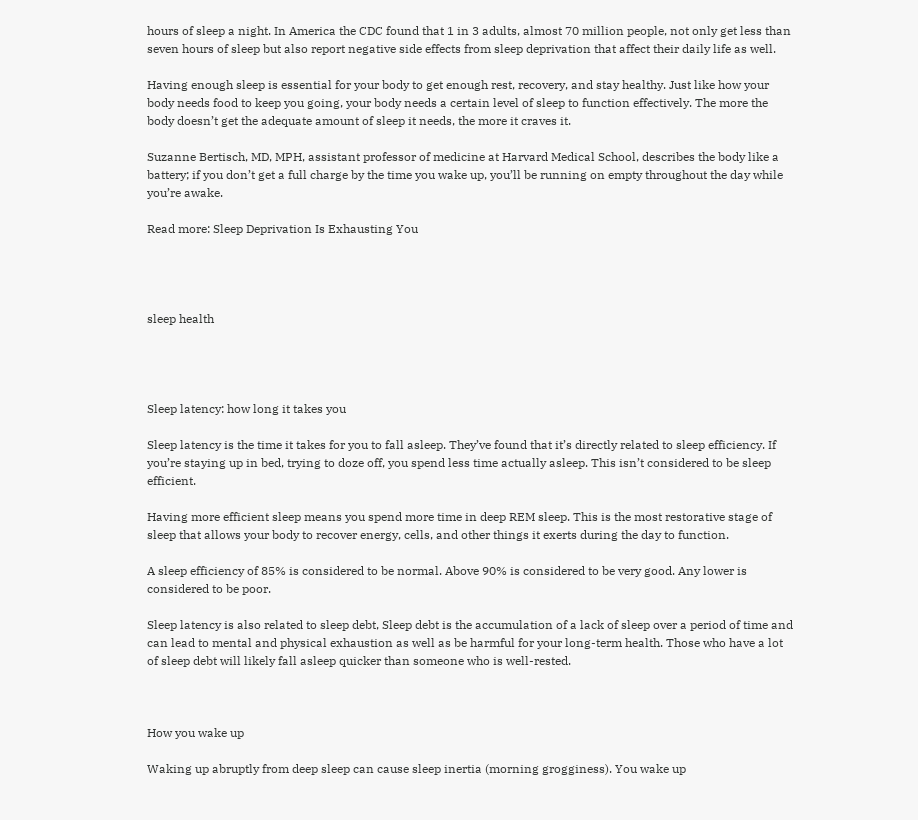hours of sleep a night. In America the CDC found that 1 in 3 adults, almost 70 million people, not only get less than seven hours of sleep but also report negative side effects from sleep deprivation that affect their daily life as well.

Having enough sleep is essential for your body to get enough rest, recovery, and stay healthy. Just like how your body needs food to keep you going, your body needs a certain level of sleep to function effectively. The more the body doesn’t get the adequate amount of sleep it needs, the more it craves it.

Suzanne Bertisch, MD, MPH, assistant professor of medicine at Harvard Medical School, describes the body like a battery; if you don’t get a full charge by the time you wake up, you’ll be running on empty throughout the day while you’re awake.

Read more: Sleep Deprivation Is Exhausting You




sleep health




Sleep latency: how long it takes you

Sleep latency is the time it takes for you to fall asleep. They’ve found that it’s directly related to sleep efficiency. If you’re staying up in bed, trying to doze off, you spend less time actually asleep. This isn’t considered to be sleep efficient.

Having more efficient sleep means you spend more time in deep REM sleep. This is the most restorative stage of sleep that allows your body to recover energy, cells, and other things it exerts during the day to function.

A sleep efficiency of 85% is considered to be normal. Above 90% is considered to be very good. Any lower is considered to be poor.

Sleep latency is also related to sleep debt, Sleep debt is the accumulation of a lack of sleep over a period of time and can lead to mental and physical exhaustion as well as be harmful for your long-term health. Those who have a lot of sleep debt will likely fall asleep quicker than someone who is well-rested.



How you wake up

Waking up abruptly from deep sleep can cause sleep inertia (morning grogginess). You wake up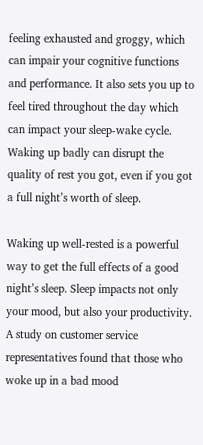feeling exhausted and groggy, which can impair your cognitive functions and performance. It also sets you up to feel tired throughout the day which can impact your sleep-wake cycle. Waking up badly can disrupt the quality of rest you got, even if you got a full night’s worth of sleep.

Waking up well-rested is a powerful way to get the full effects of a good night’s sleep. Sleep impacts not only your mood, but also your productivity. A study on customer service representatives found that those who woke up in a bad mood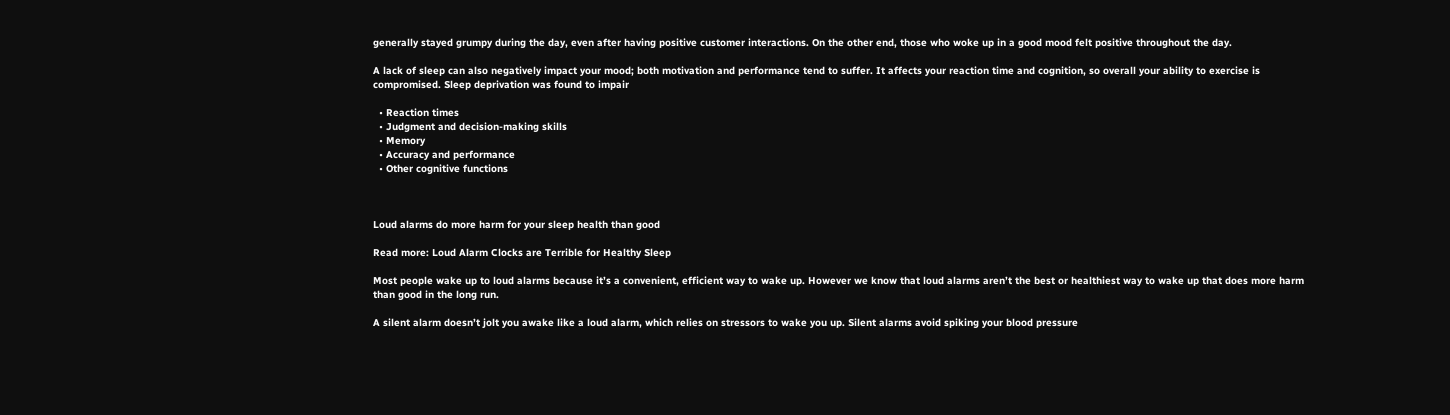generally stayed grumpy during the day, even after having positive customer interactions. On the other end, those who woke up in a good mood felt positive throughout the day.

A lack of sleep can also negatively impact your mood; both motivation and performance tend to suffer. It affects your reaction time and cognition, so overall your ability to exercise is compromised. Sleep deprivation was found to impair

  • Reaction times
  • Judgment and decision-making skills
  • Memory
  • Accuracy and performance
  • Other cognitive functions



Loud alarms do more harm for your sleep health than good

Read more: Loud Alarm Clocks are Terrible for Healthy Sleep

Most people wake up to loud alarms because it’s a convenient, efficient way to wake up. However we know that loud alarms aren’t the best or healthiest way to wake up that does more harm than good in the long run.

A silent alarm doesn’t jolt you awake like a loud alarm, which relies on stressors to wake you up. Silent alarms avoid spiking your blood pressure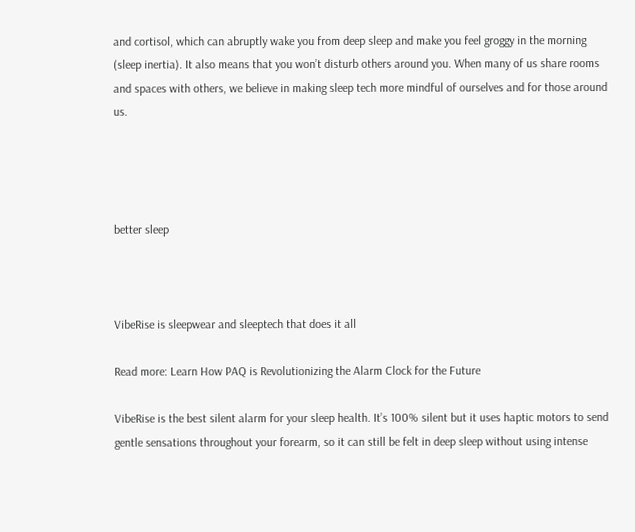and cortisol, which can abruptly wake you from deep sleep and make you feel groggy in the morning (sleep inertia). It also means that you won’t disturb others around you. When many of us share rooms and spaces with others, we believe in making sleep tech more mindful of ourselves and for those around us.




better sleep



VibeRise is sleepwear and sleeptech that does it all

Read more: Learn How PAQ is Revolutionizing the Alarm Clock for the Future

VibeRise is the best silent alarm for your sleep health. It’s 100% silent but it uses haptic motors to send gentle sensations throughout your forearm, so it can still be felt in deep sleep without using intense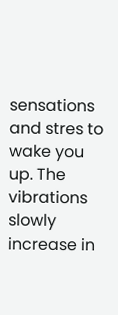sensations and stres to wake you up. The vibrations slowly increase in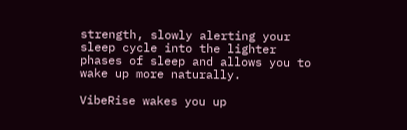strength, slowly alerting your sleep cycle into the lighter phases of sleep and allows you to wake up more naturally.

VibeRise wakes you up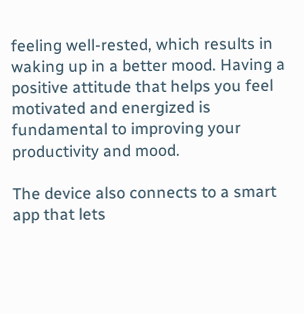feeling well-rested, which results in waking up in a better mood. Having a positive attitude that helps you feel motivated and energized is fundamental to improving your productivity and mood.

The device also connects to a smart app that lets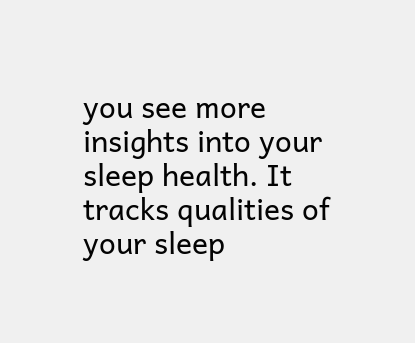you see more insights into your sleep health. It tracks qualities of your sleep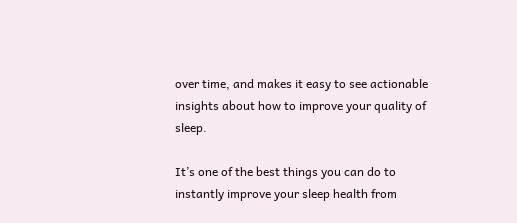over time, and makes it easy to see actionable insights about how to improve your quality of sleep.

It’s one of the best things you can do to instantly improve your sleep health from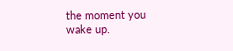the moment you wake up.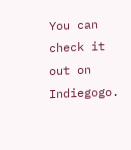You can check it out on Indiegogo.